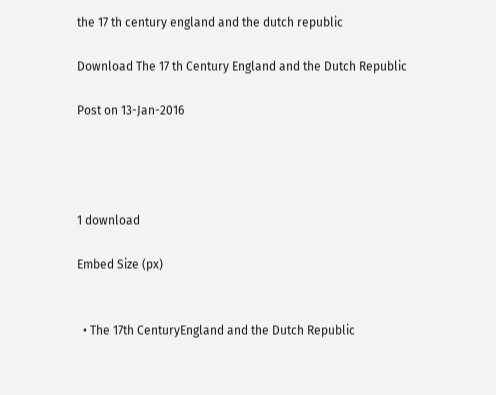the 17 th century england and the dutch republic

Download The 17 th Century England and the Dutch Republic

Post on 13-Jan-2016




1 download

Embed Size (px)


  • The 17th CenturyEngland and the Dutch Republic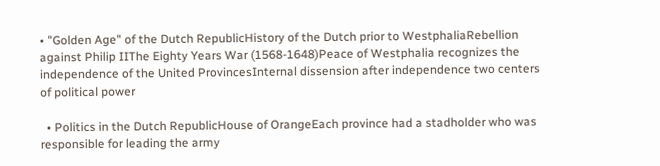• "Golden Age" of the Dutch RepublicHistory of the Dutch prior to WestphaliaRebellion against Philip IIThe Eighty Years War (1568-1648)Peace of Westphalia recognizes the independence of the United ProvincesInternal dissension after independence two centers of political power

  • Politics in the Dutch RepublicHouse of OrangeEach province had a stadholder who was responsible for leading the army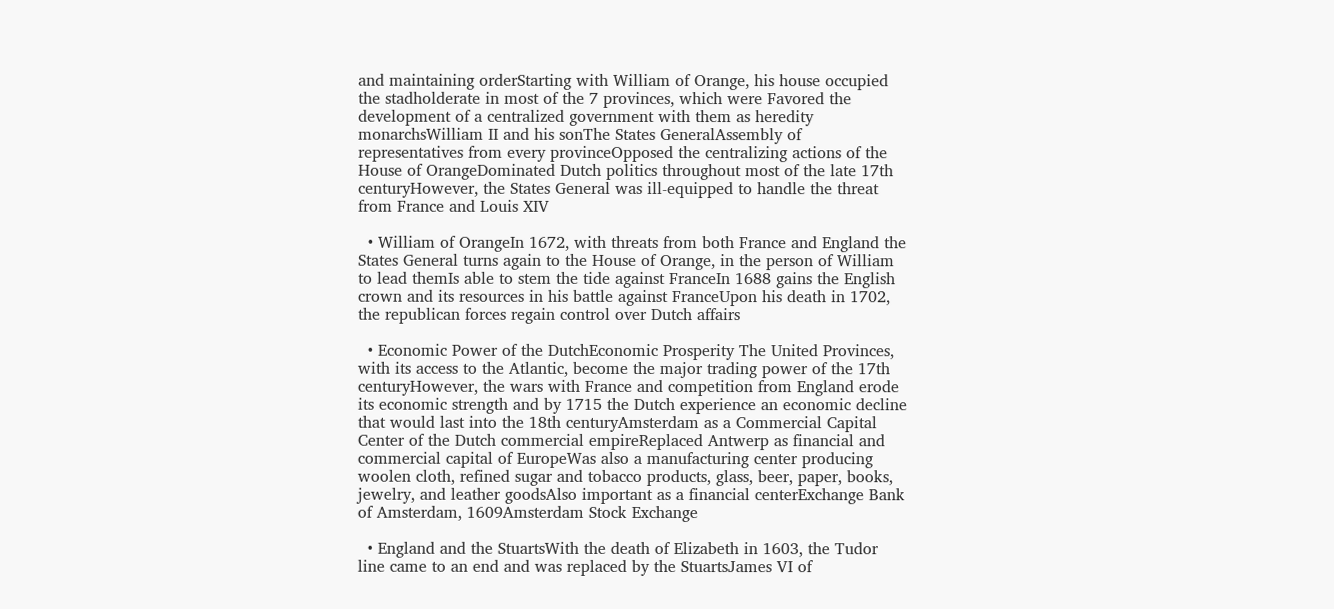and maintaining orderStarting with William of Orange, his house occupied the stadholderate in most of the 7 provinces, which were Favored the development of a centralized government with them as heredity monarchsWilliam II and his sonThe States GeneralAssembly of representatives from every provinceOpposed the centralizing actions of the House of OrangeDominated Dutch politics throughout most of the late 17th centuryHowever, the States General was ill-equipped to handle the threat from France and Louis XIV

  • William of OrangeIn 1672, with threats from both France and England the States General turns again to the House of Orange, in the person of William to lead themIs able to stem the tide against FranceIn 1688 gains the English crown and its resources in his battle against FranceUpon his death in 1702, the republican forces regain control over Dutch affairs

  • Economic Power of the DutchEconomic Prosperity The United Provinces, with its access to the Atlantic, become the major trading power of the 17th centuryHowever, the wars with France and competition from England erode its economic strength and by 1715 the Dutch experience an economic decline that would last into the 18th centuryAmsterdam as a Commercial Capital Center of the Dutch commercial empireReplaced Antwerp as financial and commercial capital of EuropeWas also a manufacturing center producing woolen cloth, refined sugar and tobacco products, glass, beer, paper, books, jewelry, and leather goodsAlso important as a financial centerExchange Bank of Amsterdam, 1609Amsterdam Stock Exchange

  • England and the StuartsWith the death of Elizabeth in 1603, the Tudor line came to an end and was replaced by the StuartsJames VI of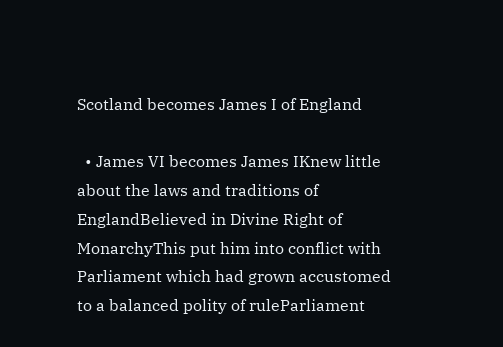Scotland becomes James I of England

  • James VI becomes James IKnew little about the laws and traditions of EnglandBelieved in Divine Right of MonarchyThis put him into conflict with Parliament which had grown accustomed to a balanced polity of ruleParliament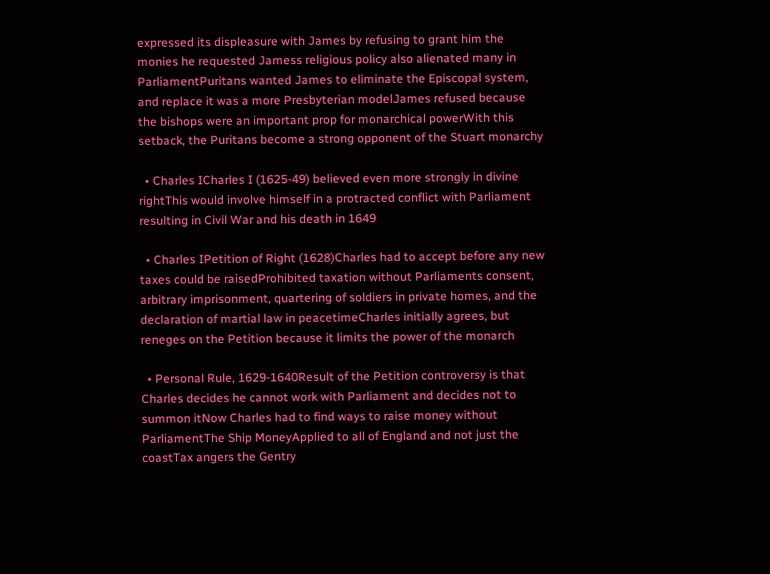expressed its displeasure with James by refusing to grant him the monies he requested Jamess religious policy also alienated many in ParliamentPuritans wanted James to eliminate the Episcopal system, and replace it was a more Presbyterian modelJames refused because the bishops were an important prop for monarchical powerWith this setback, the Puritans become a strong opponent of the Stuart monarchy

  • Charles ICharles I (1625-49) believed even more strongly in divine rightThis would involve himself in a protracted conflict with Parliament resulting in Civil War and his death in 1649

  • Charles IPetition of Right (1628)Charles had to accept before any new taxes could be raisedProhibited taxation without Parliaments consent, arbitrary imprisonment, quartering of soldiers in private homes, and the declaration of martial law in peacetimeCharles initially agrees, but reneges on the Petition because it limits the power of the monarch

  • Personal Rule, 1629-1640Result of the Petition controversy is that Charles decides he cannot work with Parliament and decides not to summon itNow Charles had to find ways to raise money without ParliamentThe Ship MoneyApplied to all of England and not just the coastTax angers the Gentry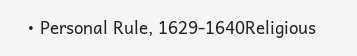• Personal Rule, 1629-1640Religious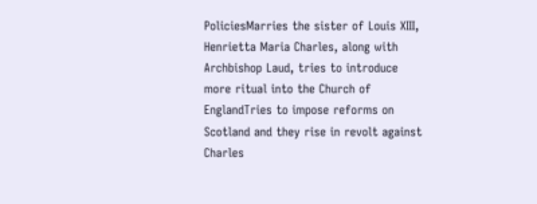PoliciesMarries the sister of Louis XIII, Henrietta Maria Charles, along with Archbishop Laud, tries to introduce more ritual into the Church of EnglandTries to impose reforms on Scotland and they rise in revolt against Charles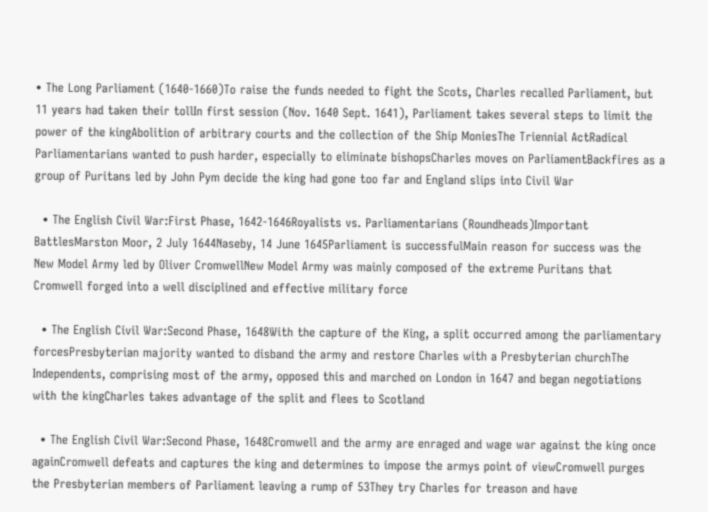• The Long Parliament (1640-1660)To raise the funds needed to fight the Scots, Charles recalled Parliament, but 11 years had taken their tollIn first session (Nov. 1640 Sept. 1641), Parliament takes several steps to limit the power of the kingAbolition of arbitrary courts and the collection of the Ship MoniesThe Triennial ActRadical Parliamentarians wanted to push harder, especially to eliminate bishopsCharles moves on ParliamentBackfires as a group of Puritans led by John Pym decide the king had gone too far and England slips into Civil War

  • The English Civil War:First Phase, 1642-1646Royalists vs. Parliamentarians (Roundheads)Important BattlesMarston Moor, 2 July 1644Naseby, 14 June 1645Parliament is successfulMain reason for success was the New Model Army led by Oliver CromwellNew Model Army was mainly composed of the extreme Puritans that Cromwell forged into a well disciplined and effective military force

  • The English Civil War:Second Phase, 1648With the capture of the King, a split occurred among the parliamentary forcesPresbyterian majority wanted to disband the army and restore Charles with a Presbyterian churchThe Independents, comprising most of the army, opposed this and marched on London in 1647 and began negotiations with the kingCharles takes advantage of the split and flees to Scotland

  • The English Civil War:Second Phase, 1648Cromwell and the army are enraged and wage war against the king once againCromwell defeats and captures the king and determines to impose the armys point of viewCromwell purges the Presbyterian members of Parliament leaving a rump of 53They try Charles for treason and have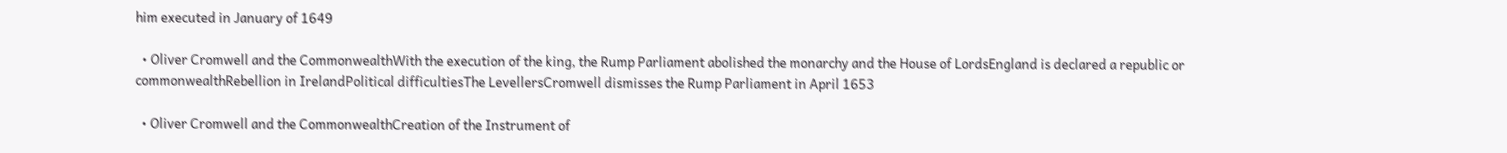him executed in January of 1649

  • Oliver Cromwell and the CommonwealthWith the execution of the king, the Rump Parliament abolished the monarchy and the House of LordsEngland is declared a republic or commonwealthRebellion in IrelandPolitical difficultiesThe LevellersCromwell dismisses the Rump Parliament in April 1653

  • Oliver Cromwell and the CommonwealthCreation of the Instrument of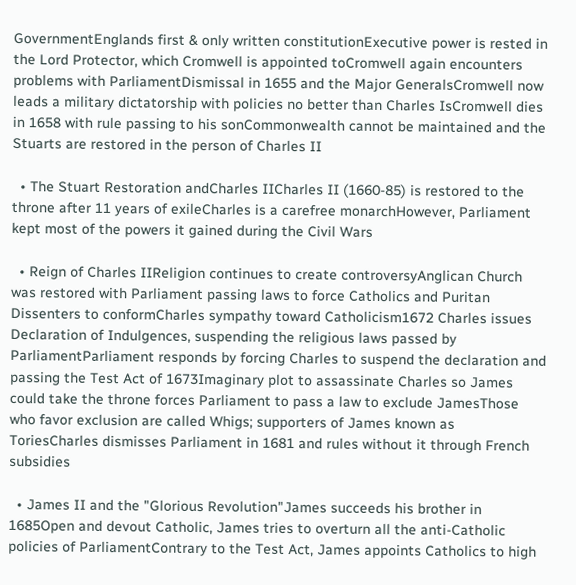GovernmentEnglands first & only written constitutionExecutive power is rested in the Lord Protector, which Cromwell is appointed toCromwell again encounters problems with ParliamentDismissal in 1655 and the Major GeneralsCromwell now leads a military dictatorship with policies no better than Charles IsCromwell dies in 1658 with rule passing to his sonCommonwealth cannot be maintained and the Stuarts are restored in the person of Charles II

  • The Stuart Restoration andCharles IICharles II (1660-85) is restored to the throne after 11 years of exileCharles is a carefree monarchHowever, Parliament kept most of the powers it gained during the Civil Wars

  • Reign of Charles IIReligion continues to create controversyAnglican Church was restored with Parliament passing laws to force Catholics and Puritan Dissenters to conformCharles sympathy toward Catholicism1672 Charles issues Declaration of Indulgences, suspending the religious laws passed by ParliamentParliament responds by forcing Charles to suspend the declaration and passing the Test Act of 1673Imaginary plot to assassinate Charles so James could take the throne forces Parliament to pass a law to exclude JamesThose who favor exclusion are called Whigs; supporters of James known as ToriesCharles dismisses Parliament in 1681 and rules without it through French subsidies

  • James II and the "Glorious Revolution"James succeeds his brother in 1685Open and devout Catholic, James tries to overturn all the anti-Catholic policies of ParliamentContrary to the Test Act, James appoints Catholics to high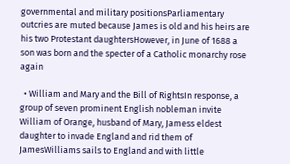governmental and military positionsParliamentary outcries are muted because James is old and his heirs are his two Protestant daughtersHowever, in June of 1688 a son was born and the specter of a Catholic monarchy rose again

  • William and Mary and the Bill of RightsIn response, a group of seven prominent English nobleman invite William of Orange, husband of Mary, Jamess eldest daughter to invade England and rid them of JamesWilliams sails to England and with little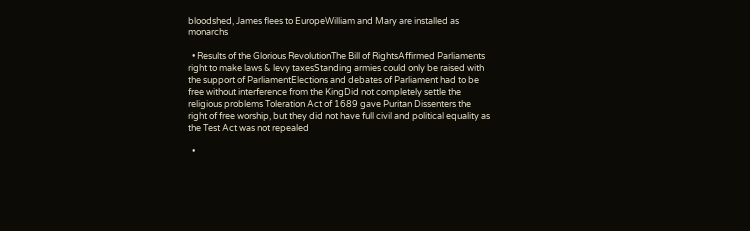bloodshed, James flees to EuropeWilliam and Mary are installed as monarchs

  • Results of the Glorious RevolutionThe Bill of RightsAffirmed Parliaments right to make laws & levy taxesStanding armies could only be raised with the support of ParliamentElections and debates of Parliament had to be free without interference from the KingDid not completely settle the religious problems Toleration Act of 1689 gave Puritan Dissenters the right of free worship, but they did not have full civil and political equality as the Test Act was not repealed

  •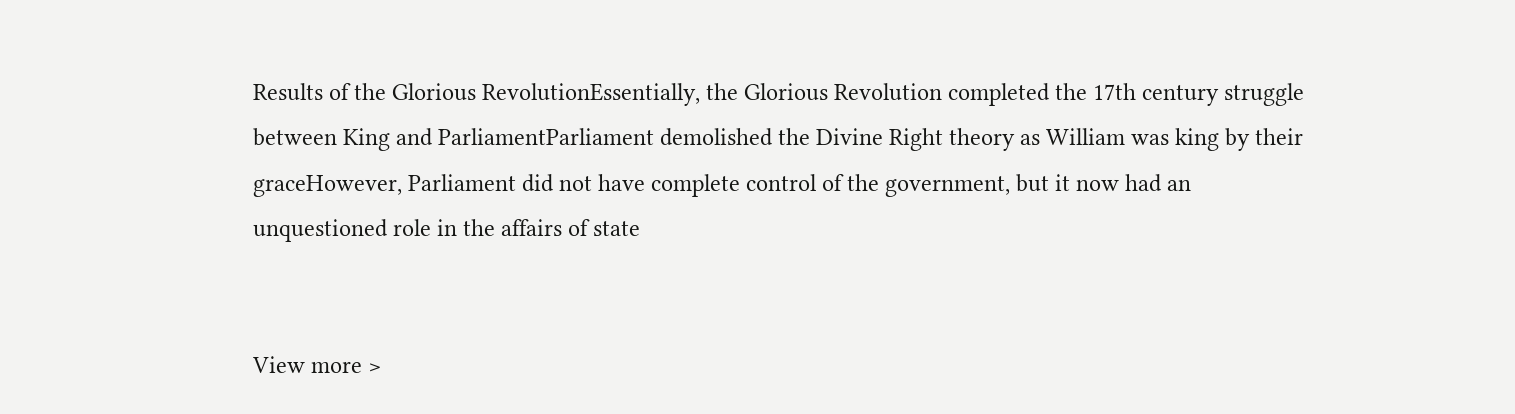Results of the Glorious RevolutionEssentially, the Glorious Revolution completed the 17th century struggle between King and ParliamentParliament demolished the Divine Right theory as William was king by their graceHowever, Parliament did not have complete control of the government, but it now had an unquestioned role in the affairs of state


View more >